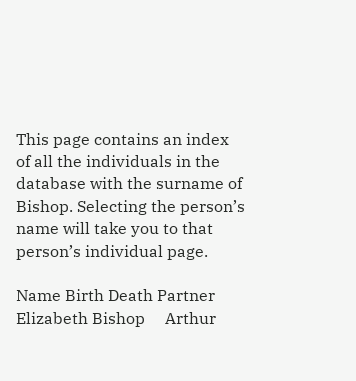This page contains an index of all the individuals in the database with the surname of Bishop. Selecting the person’s name will take you to that person’s individual page.

Name Birth Death Partner
Elizabeth Bishop     Arthur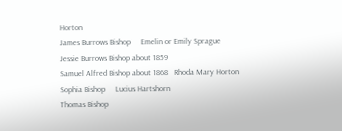Horton
James Burrows Bishop     Emelin or Emily Sprague
Jessie Burrows Bishop about 1859
Samuel Alfred Bishop about 1868   Rhoda Mary Horton
Sophia Bishop     Lucius Hartshorn
Thomas Bishop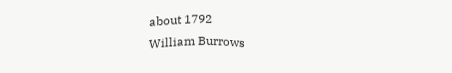about 1792
William Burrows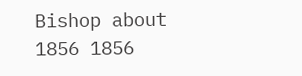Bishop about 1856 1856